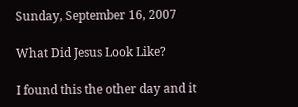Sunday, September 16, 2007

What Did Jesus Look Like?

I found this the other day and it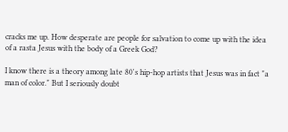cracks me up. How desperate are people for salvation to come up with the idea of a rasta Jesus with the body of a Greek God?

I know there is a theory among late 80's hip-hop artists that Jesus was in fact "a man of color." But I seriously doubt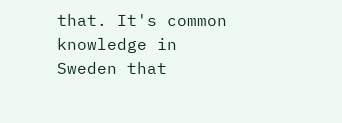that. It's common knowledge in Sweden that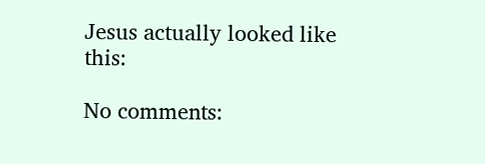Jesus actually looked like this:

No comments: